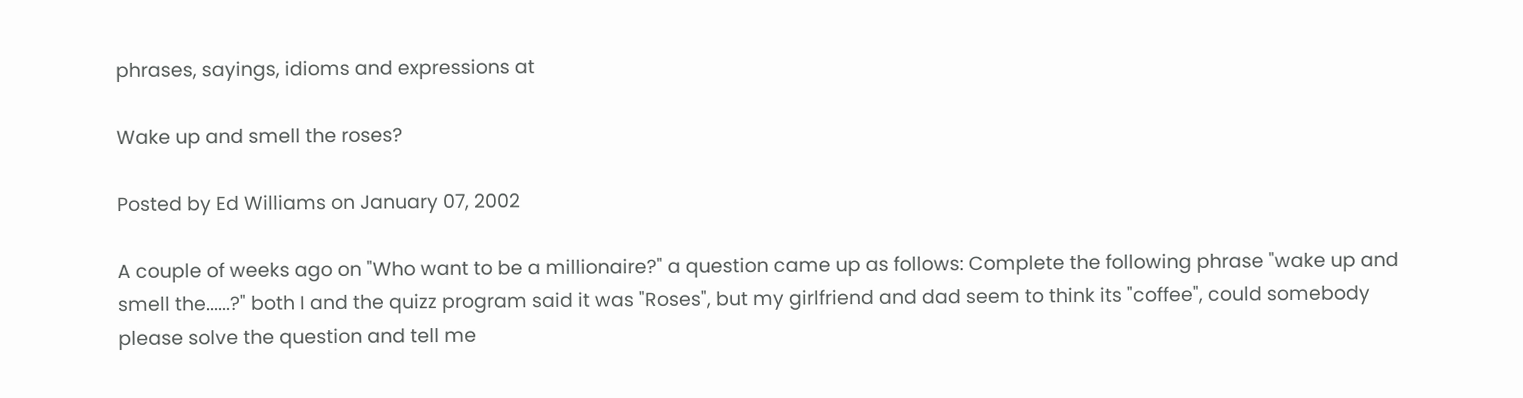phrases, sayings, idioms and expressions at

Wake up and smell the roses?

Posted by Ed Williams on January 07, 2002

A couple of weeks ago on "Who want to be a millionaire?" a question came up as follows: Complete the following phrase "wake up and smell the......?" both I and the quizz program said it was "Roses", but my girlfriend and dad seem to think its "coffee", could somebody please solve the question and tell me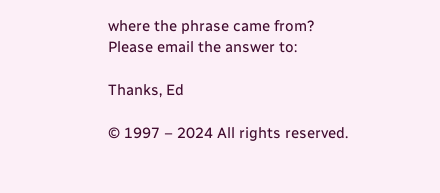where the phrase came from?
Please email the answer to:

Thanks, Ed

© 1997 – 2024 All rights reserved.